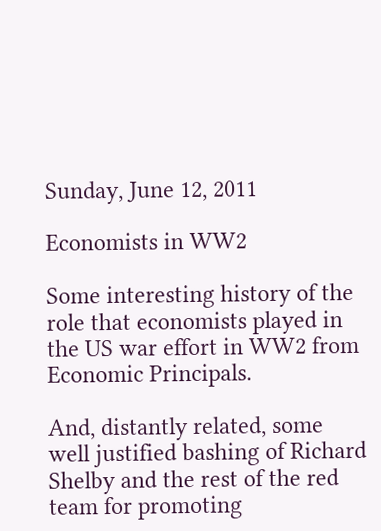Sunday, June 12, 2011

Economists in WW2

Some interesting history of the role that economists played in the US war effort in WW2 from Economic Principals.

And, distantly related, some well justified bashing of Richard Shelby and the rest of the red team for promoting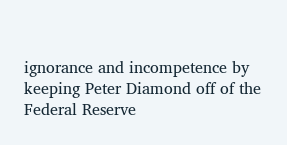ignorance and incompetence by keeping Peter Diamond off of the Federal Reserve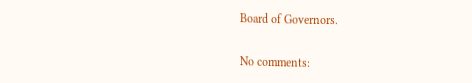Board of Governors.

No comments: